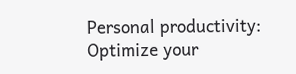Personal productivity: Optimize your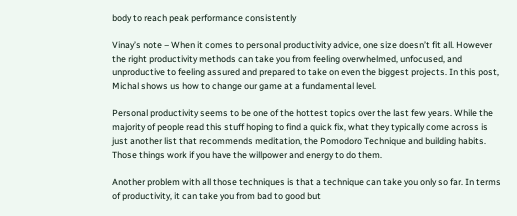body to reach peak performance consistently

Vinay’s note – When it comes to personal productivity advice, one size doesn’t fit all. However the right productivity methods can take you from feeling overwhelmed, unfocused, and unproductive to feeling assured and prepared to take on even the biggest projects. In this post, Michal shows us how to change our game at a fundamental level.

Personal productivity seems to be one of the hottest topics over the last few years. While the majority of people read this stuff hoping to find a quick fix, what they typically come across is just another list that recommends meditation, the Pomodoro Technique and building habits. Those things work if you have the willpower and energy to do them.

Another problem with all those techniques is that a technique can take you only so far. In terms of productivity, it can take you from bad to good but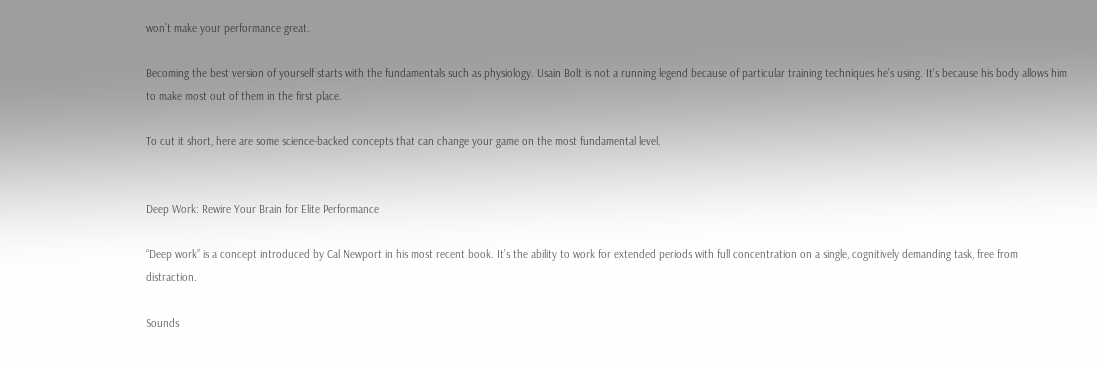won’t make your performance great.

Becoming the best version of yourself starts with the fundamentals such as physiology. Usain Bolt is not a running legend because of particular training techniques he’s using. It’s because his body allows him to make most out of them in the first place.

To cut it short, here are some science-backed concepts that can change your game on the most fundamental level.


Deep Work: Rewire Your Brain for Elite Performance

“Deep work” is a concept introduced by Cal Newport in his most recent book. It’s the ability to work for extended periods with full concentration on a single, cognitively demanding task, free from distraction.

Sounds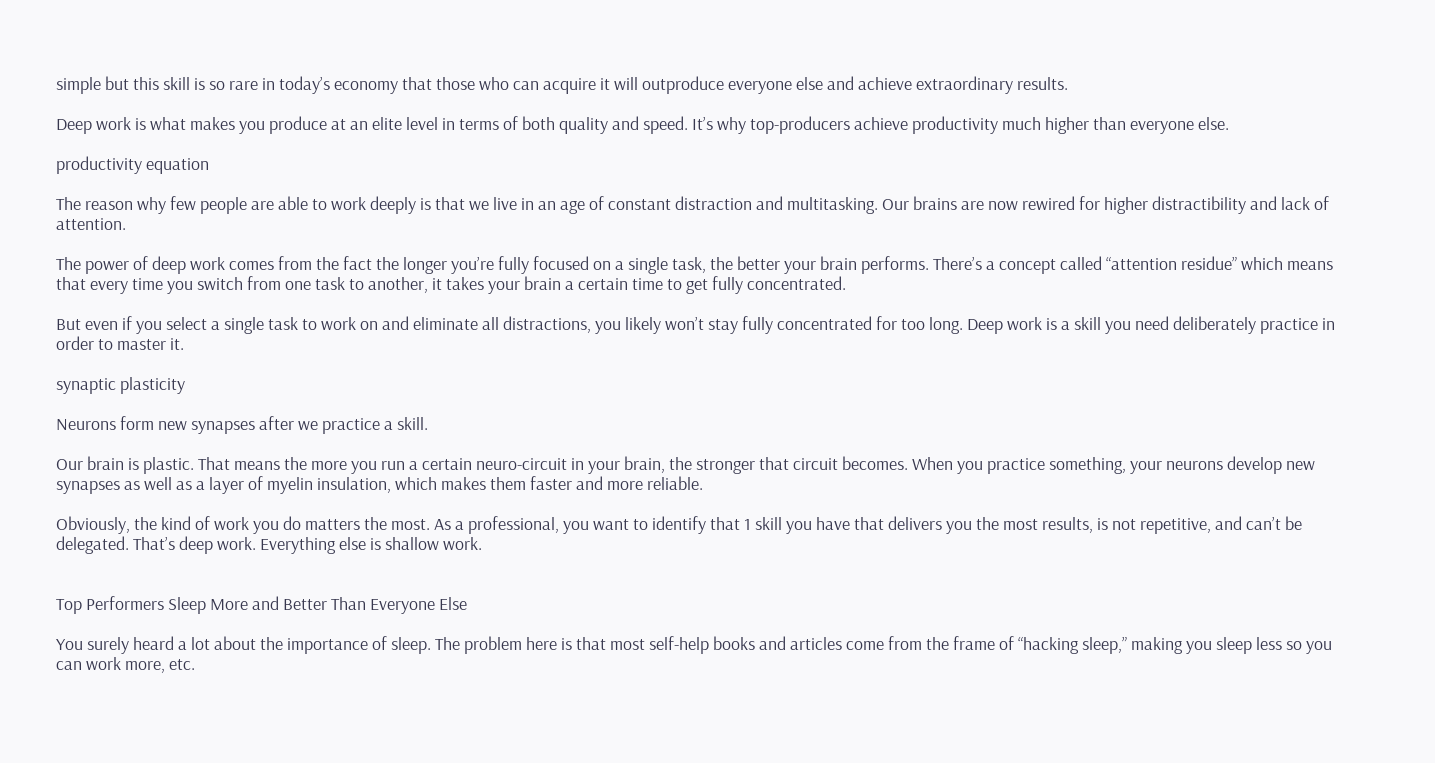simple but this skill is so rare in today’s economy that those who can acquire it will outproduce everyone else and achieve extraordinary results.

Deep work is what makes you produce at an elite level in terms of both quality and speed. It’s why top-producers achieve productivity much higher than everyone else.

productivity equation

The reason why few people are able to work deeply is that we live in an age of constant distraction and multitasking. Our brains are now rewired for higher distractibility and lack of attention.

The power of deep work comes from the fact the longer you’re fully focused on a single task, the better your brain performs. There’s a concept called “attention residue” which means that every time you switch from one task to another, it takes your brain a certain time to get fully concentrated.

But even if you select a single task to work on and eliminate all distractions, you likely won’t stay fully concentrated for too long. Deep work is a skill you need deliberately practice in order to master it.

synaptic plasticity

Neurons form new synapses after we practice a skill.

Our brain is plastic. That means the more you run a certain neuro-circuit in your brain, the stronger that circuit becomes. When you practice something, your neurons develop new synapses as well as a layer of myelin insulation, which makes them faster and more reliable.

Obviously, the kind of work you do matters the most. As a professional, you want to identify that 1 skill you have that delivers you the most results, is not repetitive, and can’t be delegated. That’s deep work. Everything else is shallow work.


Top Performers Sleep More and Better Than Everyone Else

You surely heard a lot about the importance of sleep. The problem here is that most self-help books and articles come from the frame of “hacking sleep,” making you sleep less so you can work more, etc.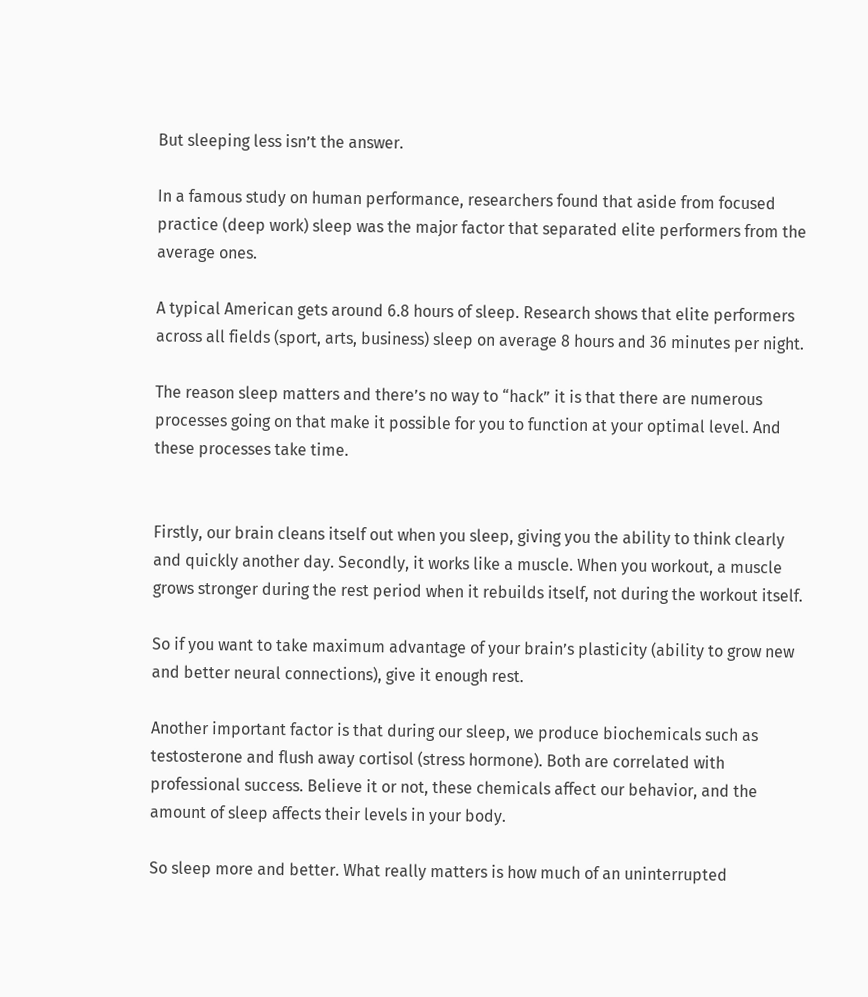But sleeping less isn’t the answer.

In a famous study on human performance, researchers found that aside from focused practice (deep work) sleep was the major factor that separated elite performers from the average ones.

A typical American gets around 6.8 hours of sleep. Research shows that elite performers across all fields (sport, arts, business) sleep on average 8 hours and 36 minutes per night.

The reason sleep matters and there’s no way to “hack” it is that there are numerous processes going on that make it possible for you to function at your optimal level. And these processes take time.


Firstly, our brain cleans itself out when you sleep, giving you the ability to think clearly and quickly another day. Secondly, it works like a muscle. When you workout, a muscle grows stronger during the rest period when it rebuilds itself, not during the workout itself.

So if you want to take maximum advantage of your brain’s plasticity (ability to grow new and better neural connections), give it enough rest.

Another important factor is that during our sleep, we produce biochemicals such as testosterone and flush away cortisol (stress hormone). Both are correlated with professional success. Believe it or not, these chemicals affect our behavior, and the amount of sleep affects their levels in your body.

So sleep more and better. What really matters is how much of an uninterrupted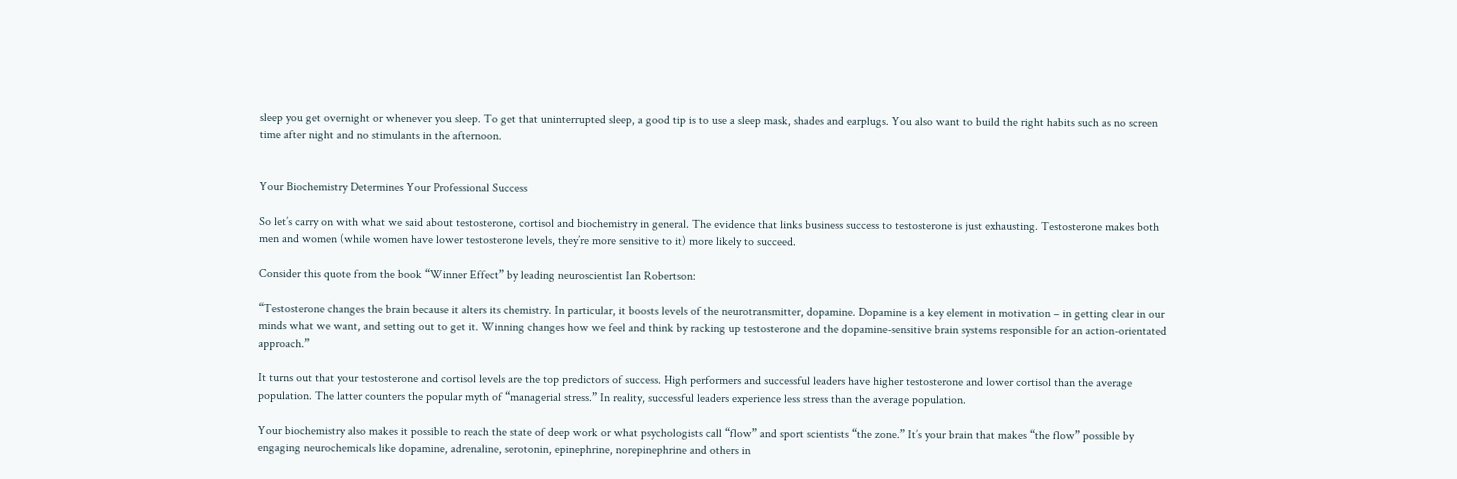sleep you get overnight or whenever you sleep. To get that uninterrupted sleep, a good tip is to use a sleep mask, shades and earplugs. You also want to build the right habits such as no screen time after night and no stimulants in the afternoon.


Your Biochemistry Determines Your Professional Success

So let’s carry on with what we said about testosterone, cortisol and biochemistry in general. The evidence that links business success to testosterone is just exhausting. Testosterone makes both men and women (while women have lower testosterone levels, they’re more sensitive to it) more likely to succeed.

Consider this quote from the book “Winner Effect” by leading neuroscientist Ian Robertson:

“Testosterone changes the brain because it alters its chemistry. In particular, it boosts levels of the neurotransmitter, dopamine. Dopamine is a key element in motivation – in getting clear in our minds what we want, and setting out to get it. Winning changes how we feel and think by racking up testosterone and the dopamine-sensitive brain systems responsible for an action-orientated approach.”

It turns out that your testosterone and cortisol levels are the top predictors of success. High performers and successful leaders have higher testosterone and lower cortisol than the average population. The latter counters the popular myth of “managerial stress.” In reality, successful leaders experience less stress than the average population.

Your biochemistry also makes it possible to reach the state of deep work or what psychologists call “flow” and sport scientists “the zone.” It’s your brain that makes “the flow” possible by engaging neurochemicals like dopamine, adrenaline, serotonin, epinephrine, norepinephrine and others in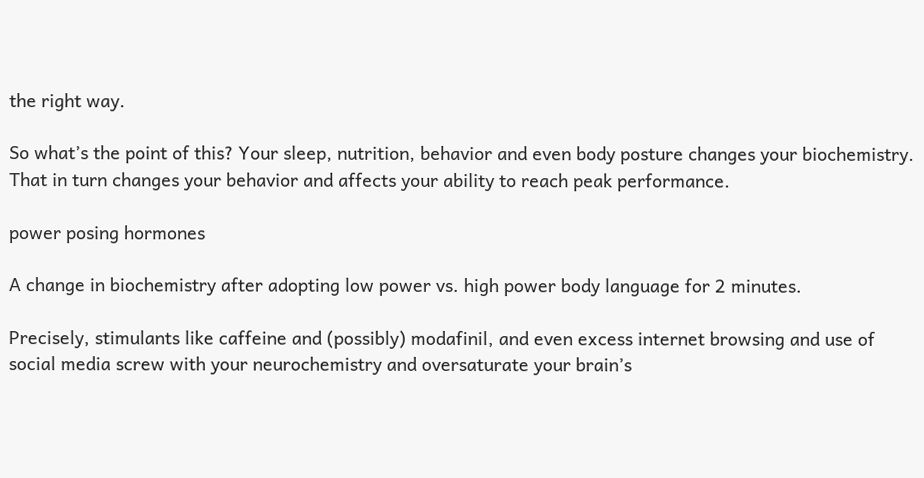the right way.

So what’s the point of this? Your sleep, nutrition, behavior and even body posture changes your biochemistry. That in turn changes your behavior and affects your ability to reach peak performance.

power posing hormones

A change in biochemistry after adopting low power vs. high power body language for 2 minutes.

Precisely, stimulants like caffeine and (possibly) modafinil, and even excess internet browsing and use of social media screw with your neurochemistry and oversaturate your brain’s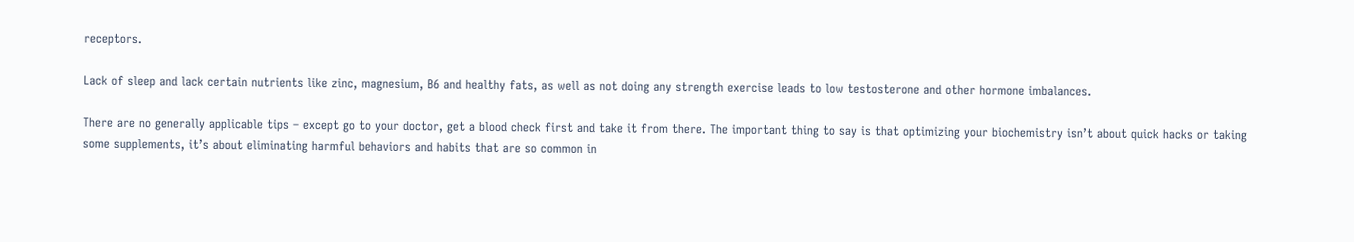receptors.

Lack of sleep and lack certain nutrients like zinc, magnesium, B6 and healthy fats, as well as not doing any strength exercise leads to low testosterone and other hormone imbalances.

There are no generally applicable tips – except go to your doctor, get a blood check first and take it from there. The important thing to say is that optimizing your biochemistry isn’t about quick hacks or taking some supplements, it’s about eliminating harmful behaviors and habits that are so common in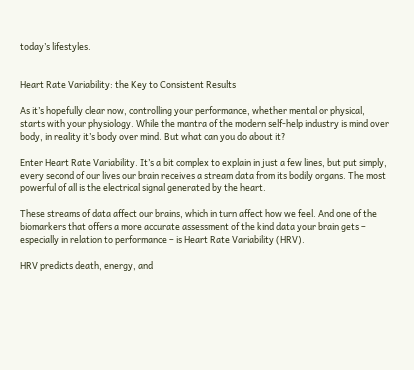today’s lifestyles.


Heart Rate Variability: the Key to Consistent Results

As it’s hopefully clear now, controlling your performance, whether mental or physical, starts with your physiology. While the mantra of the modern self-help industry is mind over body, in reality it’s body over mind. But what can you do about it?

Enter Heart Rate Variability. It’s a bit complex to explain in just a few lines, but put simply, every second of our lives our brain receives a stream data from its bodily organs. The most powerful of all is the electrical signal generated by the heart.

These streams of data affect our brains, which in turn affect how we feel. And one of the biomarkers that offers a more accurate assessment of the kind data your brain gets – especially in relation to performance – is Heart Rate Variability (HRV).

HRV predicts death, energy, and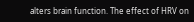alters brain function. The effect of HRV on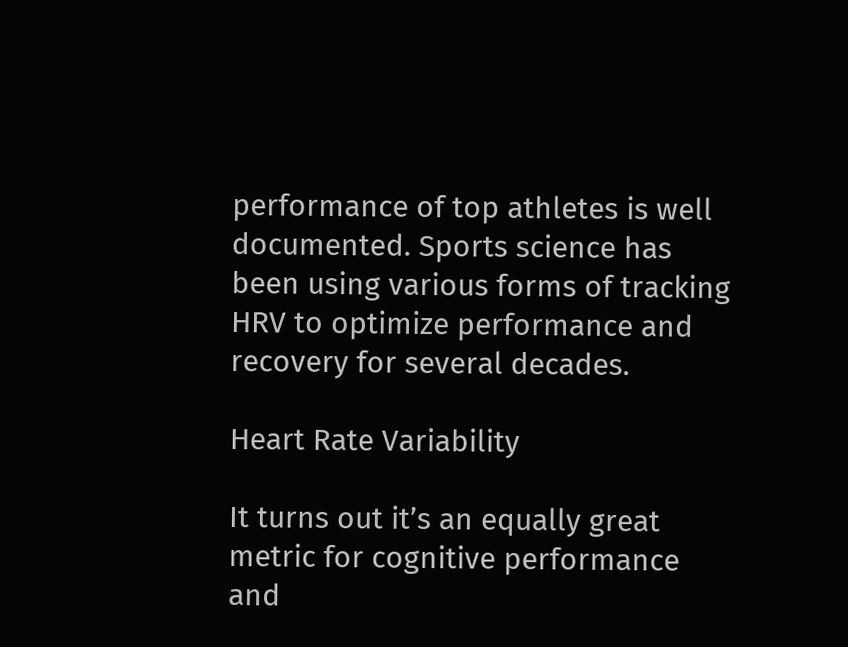performance of top athletes is well documented. Sports science has been using various forms of tracking HRV to optimize performance and recovery for several decades.

Heart Rate Variability

It turns out it’s an equally great metric for cognitive performance and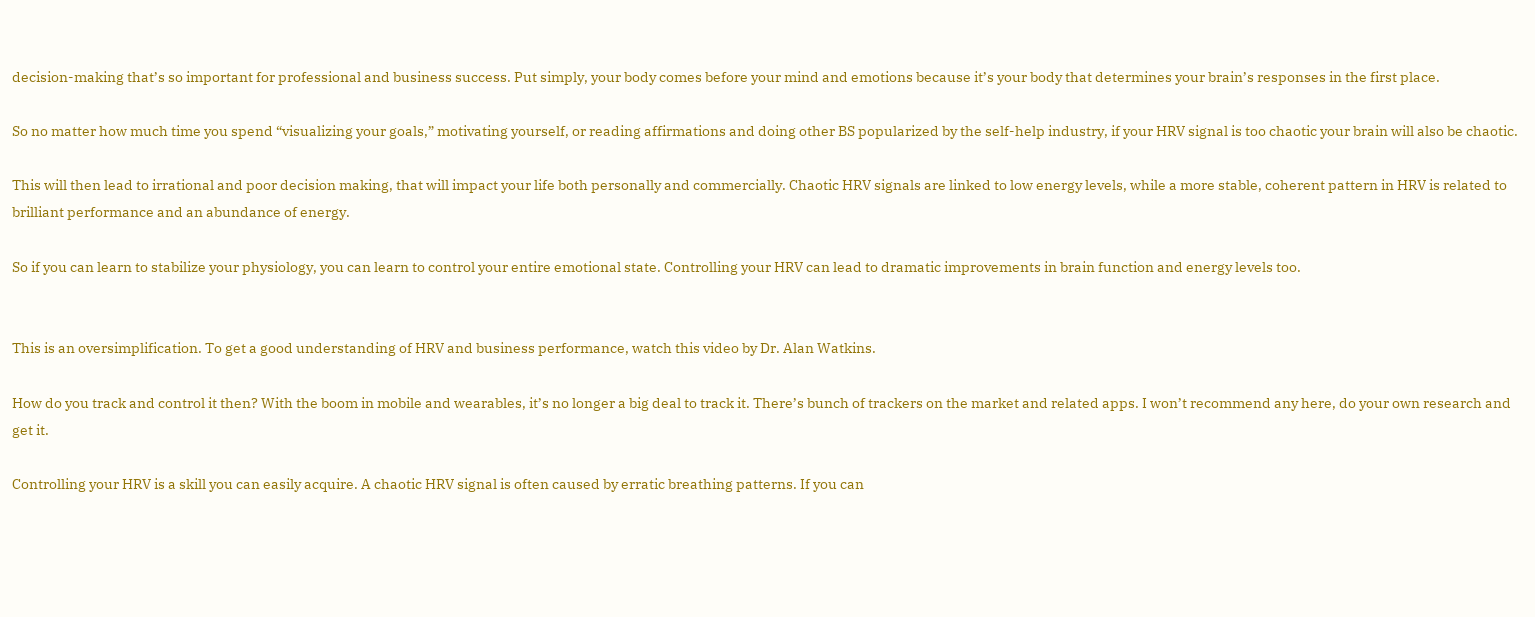decision-making that’s so important for professional and business success. Put simply, your body comes before your mind and emotions because it’s your body that determines your brain’s responses in the first place.

So no matter how much time you spend “visualizing your goals,” motivating yourself, or reading affirmations and doing other BS popularized by the self-help industry, if your HRV signal is too chaotic your brain will also be chaotic.

This will then lead to irrational and poor decision making, that will impact your life both personally and commercially. Chaotic HRV signals are linked to low energy levels, while a more stable, coherent pattern in HRV is related to brilliant performance and an abundance of energy.

So if you can learn to stabilize your physiology, you can learn to control your entire emotional state. Controlling your HRV can lead to dramatic improvements in brain function and energy levels too.


This is an oversimplification. To get a good understanding of HRV and business performance, watch this video by Dr. Alan Watkins.

How do you track and control it then? With the boom in mobile and wearables, it’s no longer a big deal to track it. There’s bunch of trackers on the market and related apps. I won’t recommend any here, do your own research and get it.

Controlling your HRV is a skill you can easily acquire. A chaotic HRV signal is often caused by erratic breathing patterns. If you can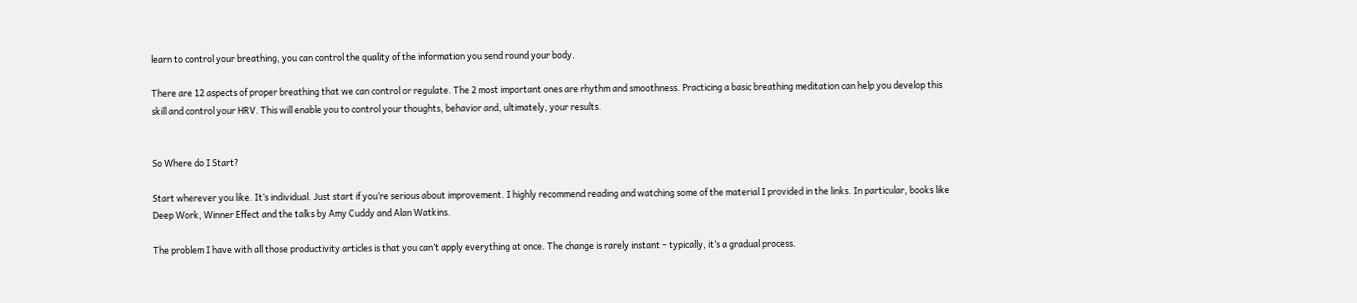learn to control your breathing, you can control the quality of the information you send round your body.

There are 12 aspects of proper breathing that we can control or regulate. The 2 most important ones are rhythm and smoothness. Practicing a basic breathing meditation can help you develop this skill and control your HRV. This will enable you to control your thoughts, behavior and, ultimately, your results.


So Where do I Start?

Start wherever you like. It’s individual. Just start if you’re serious about improvement. I highly recommend reading and watching some of the material I provided in the links. In particular, books like Deep Work, Winner Effect and the talks by Amy Cuddy and Alan Watkins.

The problem I have with all those productivity articles is that you can’t apply everything at once. The change is rarely instant – typically, it’s a gradual process.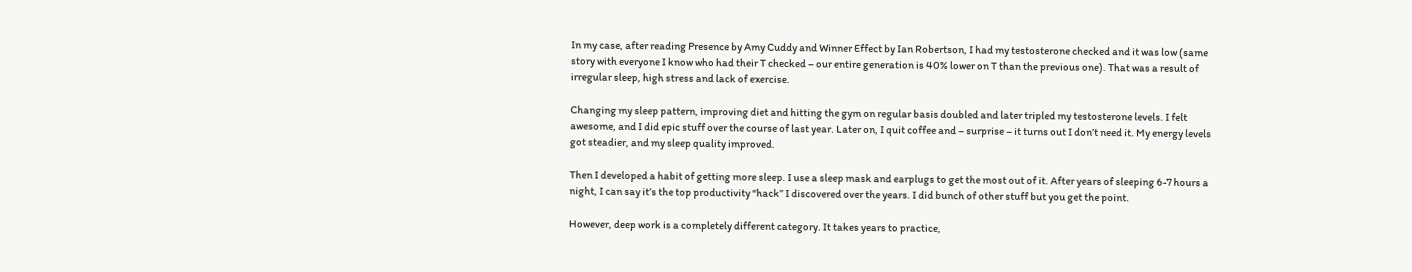In my case, after reading Presence by Amy Cuddy and Winner Effect by Ian Robertson, I had my testosterone checked and it was low (same story with everyone I know who had their T checked – our entire generation is 40% lower on T than the previous one). That was a result of irregular sleep, high stress and lack of exercise.

Changing my sleep pattern, improving diet and hitting the gym on regular basis doubled and later tripled my testosterone levels. I felt awesome, and I did epic stuff over the course of last year. Later on, I quit coffee and – surprise – it turns out I don’t need it. My energy levels got steadier, and my sleep quality improved.

Then I developed a habit of getting more sleep. I use a sleep mask and earplugs to get the most out of it. After years of sleeping 6-7 hours a night, I can say it’s the top productivity “hack” I discovered over the years. I did bunch of other stuff but you get the point.

However, deep work is a completely different category. It takes years to practice,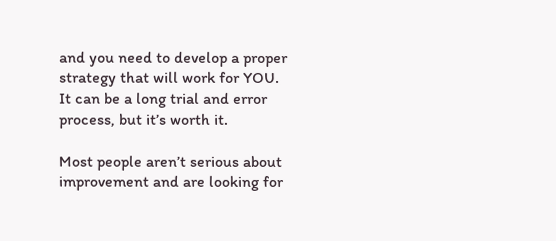and you need to develop a proper strategy that will work for YOU. It can be a long trial and error process, but it’s worth it.

Most people aren’t serious about improvement and are looking for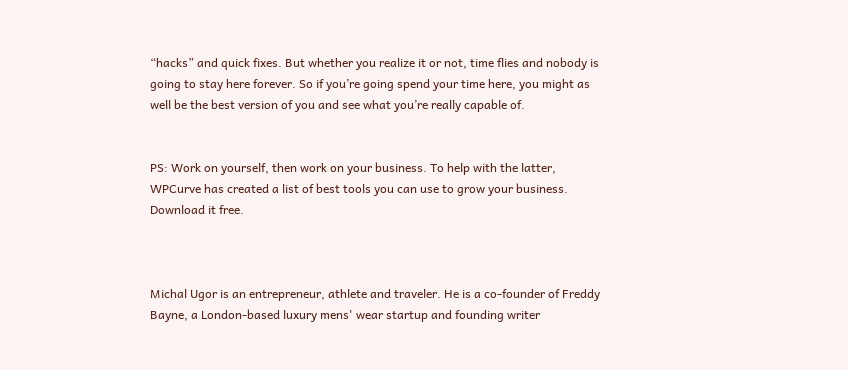“hacks” and quick fixes. But whether you realize it or not, time flies and nobody is going to stay here forever. So if you’re going spend your time here, you might as well be the best version of you and see what you’re really capable of.


PS: Work on yourself, then work on your business. To help with the latter, WPCurve has created a list of best tools you can use to grow your business. Download it free.



Michal Ugor is an entrepreneur, athlete and traveler. He is a co-founder of Freddy Bayne, a London-based luxury mens' wear startup and founding writer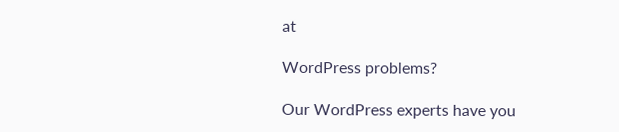at

WordPress problems?

Our WordPress experts have you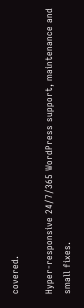covered.

Hyper-responsive 24/7/365 WordPress support, maintenance and small fixes.